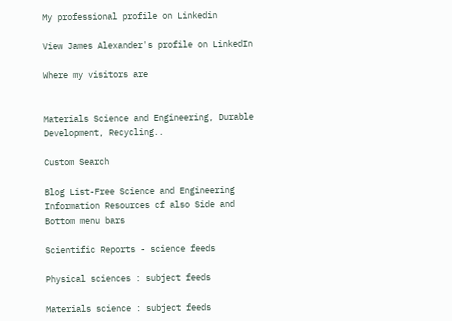My professional profile on Linkedin

View James Alexander's profile on LinkedIn

Where my visitors are


Materials Science and Engineering, Durable Development, Recycling..

Custom Search

Blog List-Free Science and Engineering Information Resources cf also Side and Bottom menu bars

Scientific Reports - science feeds

Physical sciences : subject feeds

Materials science : subject feeds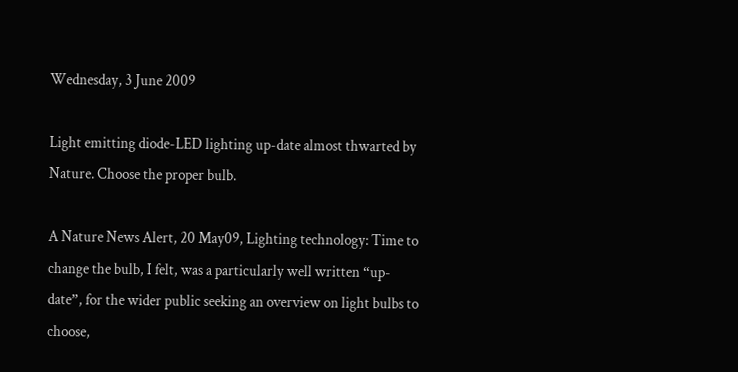Wednesday, 3 June 2009

Light emitting diode-LED lighting up-date almost thwarted by Nature. Choose the proper bulb.

A Nature News Alert, 20 May09, Lighting technology: Time to change the bulb, I felt, was a particularly well written “up-date”, for the wider public seeking an overview on light bulbs to choose,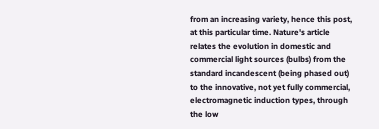from an increasing variety, hence this post, at this particular time. Nature's article relates the evolution in domestic and commercial light sources (bulbs) from the standard incandescent (being phased out) to the innovative, not yet fully commercial, electromagnetic induction types, through the low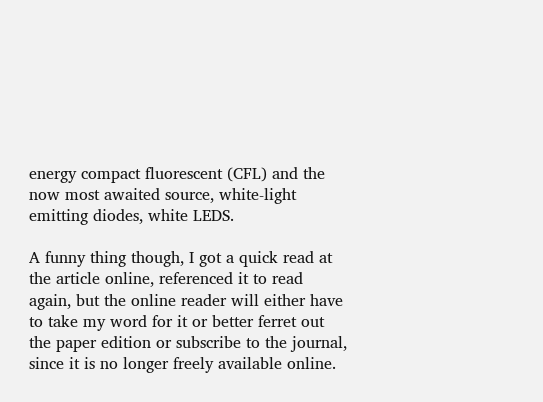energy compact fluorescent (CFL) and the now most awaited source, white-light emitting diodes, white LEDS.

A funny thing though, I got a quick read at the article online, referenced it to read again, but the online reader will either have to take my word for it or better ferret out the paper edition or subscribe to the journal, since it is no longer freely available online.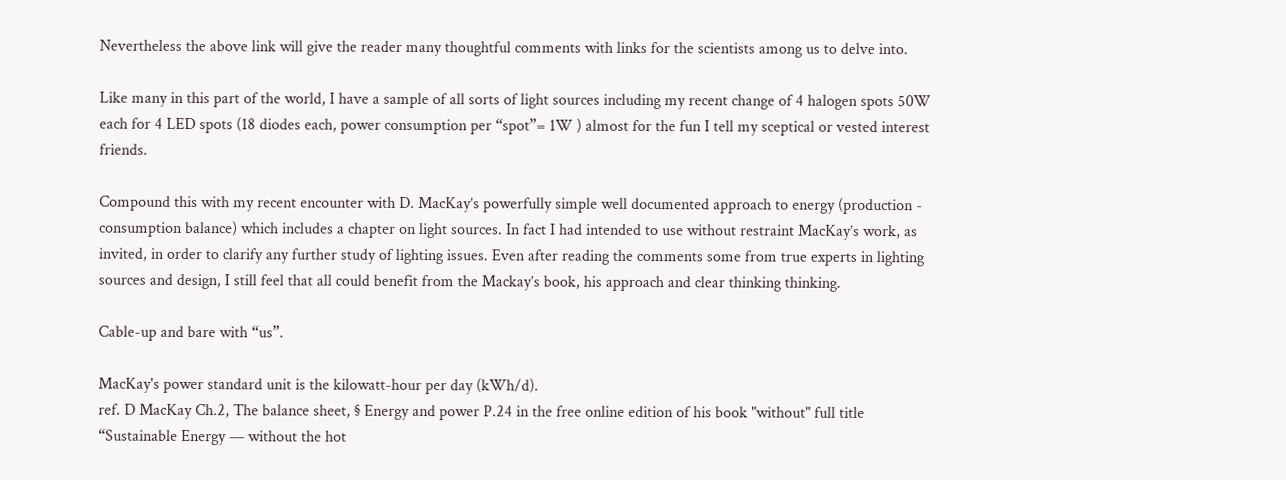Nevertheless the above link will give the reader many thoughtful comments with links for the scientists among us to delve into.

Like many in this part of the world, I have a sample of all sorts of light sources including my recent change of 4 halogen spots 50W each for 4 LED spots (18 diodes each, power consumption per “spot”= 1W ) almost for the fun I tell my sceptical or vested interest friends.

Compound this with my recent encounter with D. MacKay’s powerfully simple well documented approach to energy (production - consumption balance) which includes a chapter on light sources. In fact I had intended to use without restraint MacKay’s work, as invited, in order to clarify any further study of lighting issues. Even after reading the comments some from true experts in lighting sources and design, I still feel that all could benefit from the Mackay’s book, his approach and clear thinking thinking.

Cable-up and bare with “us”.

MacKay's power standard unit is the kilowatt-hour per day (kWh/d).
ref. D MacKay Ch.2, The balance sheet, § Energy and power P.24 in the free online edition of his book "without" full title “Sustainable Energy — without the hot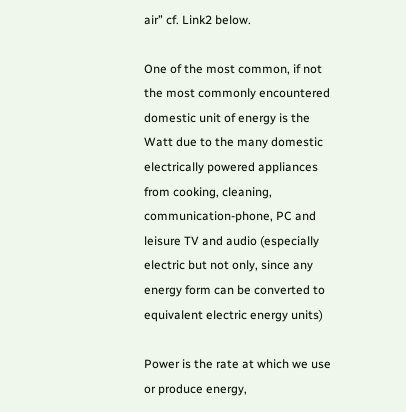air” cf. Link2 below.

One of the most common, if not the most commonly encountered domestic unit of energy is the Watt due to the many domestic electrically powered appliances from cooking, cleaning, communication-phone, PC and leisure TV and audio (especially electric but not only, since any energy form can be converted to equivalent electric energy units)

Power is the rate at which we use or produce energy,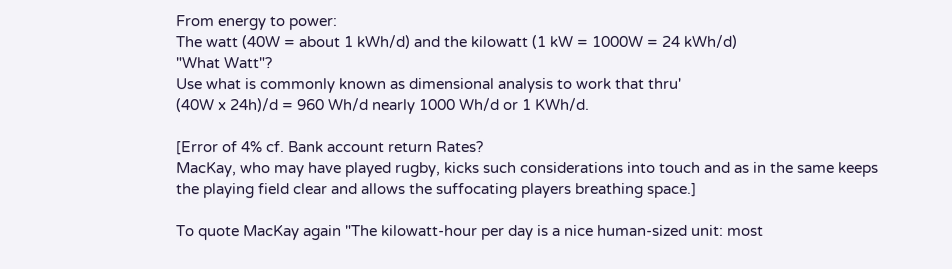From energy to power:
The watt (40W = about 1 kWh/d) and the kilowatt (1 kW = 1000W = 24 kWh/d)
"What Watt"?
Use what is commonly known as dimensional analysis to work that thru'
(40W x 24h)/d = 960 Wh/d nearly 1000 Wh/d or 1 KWh/d.

[Error of 4% cf. Bank account return Rates?
MacKay, who may have played rugby, kicks such considerations into touch and as in the same keeps the playing field clear and allows the suffocating players breathing space.]

To quote MacKay again "The kilowatt-hour per day is a nice human-sized unit: most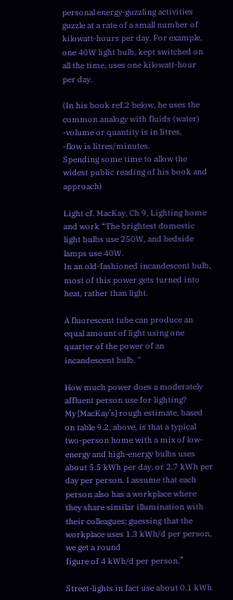personal energy-guzzling activities guzzle at a rate of a small number of kilowatt-hours per day. For example, one 40W light bulb, kept switched on all the time, uses one kilowatt-hour per day.

(In his book ref.2 below, he uses the common analogy with fluids (water)
-volume or quantity is in litres,
-flow is litres/minutes.
Spending some time to allow the widest public reading of his book and approach)

Light cf. MacKay, Ch 9, Lighting home and work “The brightest domestic light bulbs use 250W, and bedside lamps use 40W.
In an old-fashioned incandescent bulb, most of this power gets turned into heat, rather than light.

A fluorescent tube can produce an equal amount of light using one quarter of the power of an incandescent bulb. "

How much power does a moderately affluent person use for lighting?
My [MacKay’s] rough estimate, based on table 9.2, above, is that a typical two-person home with a mix of low-energy and high-energy bulbs uses about 5.5 kWh per day, or 2.7 kWh per day per person. I assume that each person also has a workplace where they share similar illumination with their colleagues; guessing that the workplace uses 1.3 kWh/d per person, we get a round
figure of 4 kWh/d per person.”

Street-lights in fact use about 0.1 kWh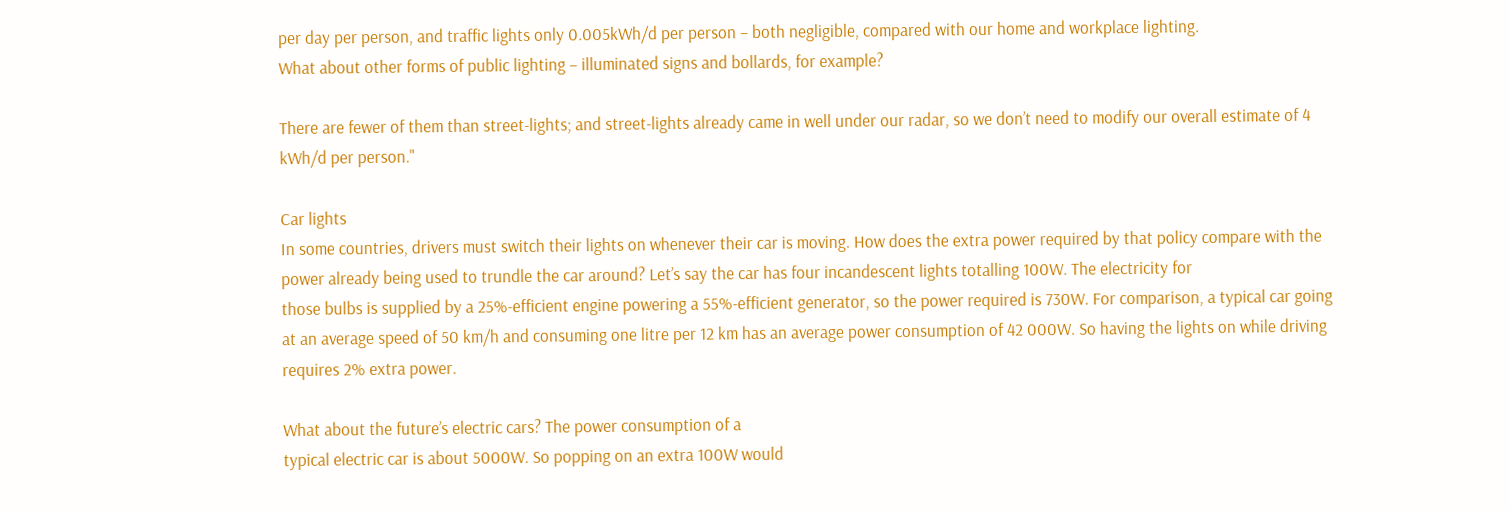per day per person, and traffic lights only 0.005kWh/d per person – both negligible, compared with our home and workplace lighting.
What about other forms of public lighting – illuminated signs and bollards, for example?

There are fewer of them than street-lights; and street-lights already came in well under our radar, so we don’t need to modify our overall estimate of 4 kWh/d per person."

Car lights
In some countries, drivers must switch their lights on whenever their car is moving. How does the extra power required by that policy compare with the power already being used to trundle the car around? Let’s say the car has four incandescent lights totalling 100W. The electricity for
those bulbs is supplied by a 25%-efficient engine powering a 55%-efficient generator, so the power required is 730W. For comparison, a typical car going at an average speed of 50 km/h and consuming one litre per 12 km has an average power consumption of 42 000W. So having the lights on while driving requires 2% extra power.

What about the future’s electric cars? The power consumption of a
typical electric car is about 5000W. So popping on an extra 100W would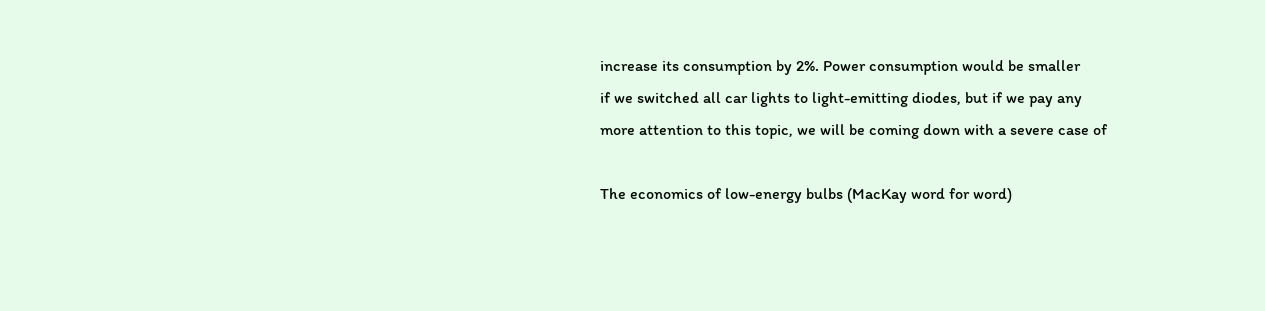increase its consumption by 2%. Power consumption would be smaller
if we switched all car lights to light-emitting diodes, but if we pay any
more attention to this topic, we will be coming down with a severe case of

The economics of low-energy bulbs (MacKay word for word)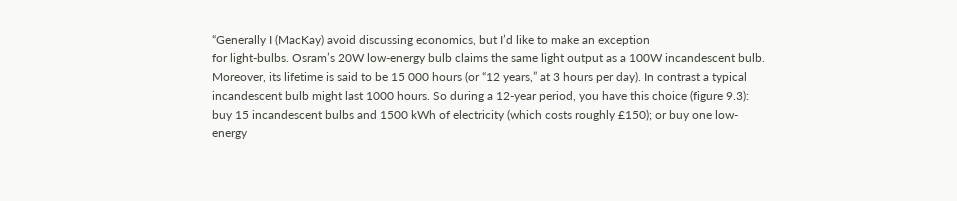“Generally I (MacKay) avoid discussing economics, but I’d like to make an exception
for light-bulbs. Osram’s 20W low-energy bulb claims the same light output as a 100W incandescent bulb. Moreover, its lifetime is said to be 15 000 hours (or “12 years,” at 3 hours per day). In contrast a typical incandescent bulb might last 1000 hours. So during a 12-year period, you have this choice (figure 9.3): buy 15 incandescent bulbs and 1500 kWh of electricity (which costs roughly £150); or buy one low-energy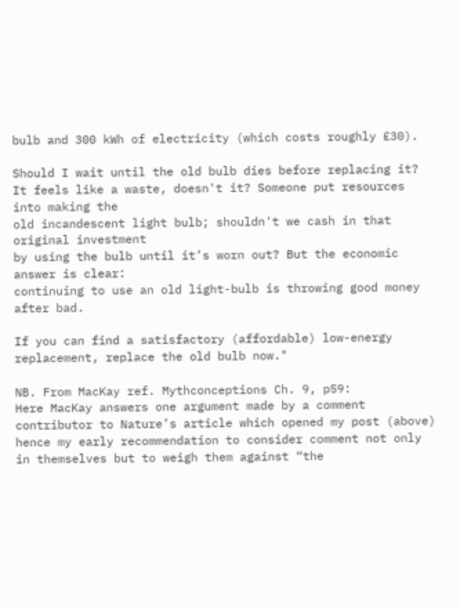bulb and 300 kWh of electricity (which costs roughly £30).

Should I wait until the old bulb dies before replacing it?
It feels like a waste, doesn't it? Someone put resources into making the
old incandescent light bulb; shouldn't we cash in that original investment
by using the bulb until it’s worn out? But the economic answer is clear:
continuing to use an old light-bulb is throwing good money after bad.

If you can find a satisfactory (affordable) low-energy replacement, replace the old bulb now."

NB. From MacKay ref. Mythconceptions Ch. 9, p59:
Here MacKay answers one argument made by a comment contributor to Nature’s article which opened my post (above) hence my early recommendation to consider comment not only in themselves but to weigh them against “the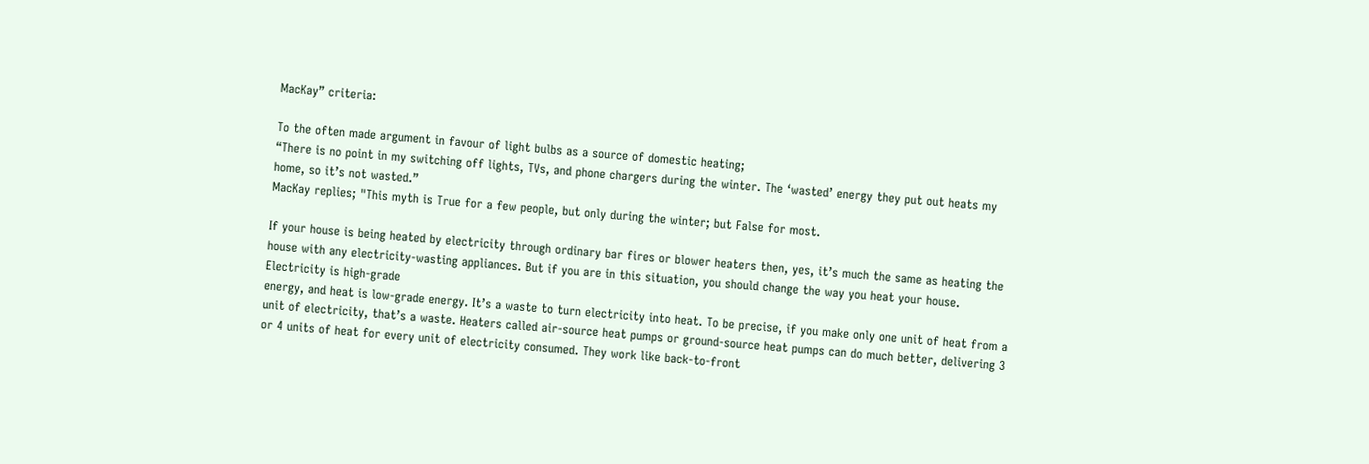MacKay” criteria:

To the often made argument in favour of light bulbs as a source of domestic heating;
“There is no point in my switching off lights, TVs, and phone chargers during the winter. The ‘wasted’ energy they put out heats my home, so it’s not wasted.”
MacKay replies; "This myth is True for a few people, but only during the winter; but False for most.

If your house is being heated by electricity through ordinary bar fires or blower heaters then, yes, it’s much the same as heating the house with any electricity-wasting appliances. But if you are in this situation, you should change the way you heat your house. Electricity is high-grade
energy, and heat is low-grade energy. It’s a waste to turn electricity into heat. To be precise, if you make only one unit of heat from a unit of electricity, that’s a waste. Heaters called air-source heat pumps or ground-source heat pumps can do much better, delivering 3 or 4 units of heat for every unit of electricity consumed. They work like back-to-front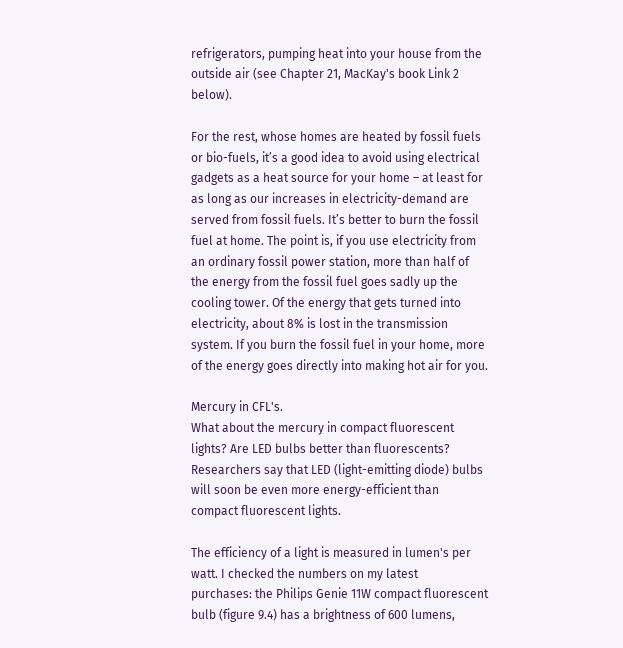refrigerators, pumping heat into your house from the outside air (see Chapter 21, MacKay's book Link 2 below).

For the rest, whose homes are heated by fossil fuels or bio-fuels, it’s a good idea to avoid using electrical gadgets as a heat source for your home – at least for as long as our increases in electricity-demand are served from fossil fuels. It’s better to burn the fossil fuel at home. The point is, if you use electricity from an ordinary fossil power station, more than half of the energy from the fossil fuel goes sadly up the cooling tower. Of the energy that gets turned into electricity, about 8% is lost in the transmission system. If you burn the fossil fuel in your home, more of the energy goes directly into making hot air for you.

Mercury in CFL's.
What about the mercury in compact fluorescent lights? Are LED bulbs better than fluorescents?
Researchers say that LED (light-emitting diode) bulbs will soon be even more energy-efficient than compact fluorescent lights.

The efficiency of a light is measured in lumen's per watt. I checked the numbers on my latest
purchases: the Philips Genie 11W compact fluorescent bulb (figure 9.4) has a brightness of 600 lumens,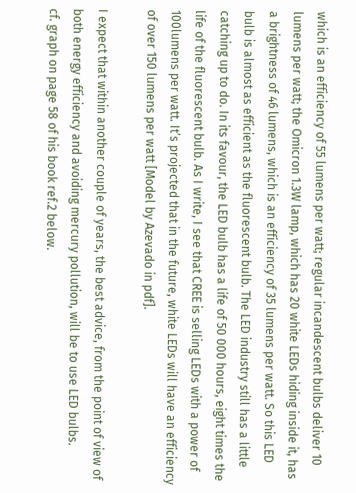which is an efficiency of 55 lumens per watt; regular incandescent bulbs deliver 10 lumens per watt; the Omicron 1.3W lamp, which has 20 white LEDs hiding inside it, has a brightness of 46 lumens, which is an efficiency of 35 lumens per watt. So this LED bulb is almost as efficient as the fluorescent bulb. The LED industry still has a little catching up to do. In its favour, the LED bulb has a life of 50 000 hours, eight times the life of the fluorescent bulb. As I write, I see that CREE is selling LEDs with a power of 100lumens per watt. It’s projected that in the future, white LEDs will have an efficiency of over 150 lumens per watt [Model by Azevado in pdf].

I expect that within another couple of years, the best advice, from the point of view of both energy efficiency and avoiding mercury pollution, will be to use LED bulbs.
cf. graph on page 58 of his book ref.2 below.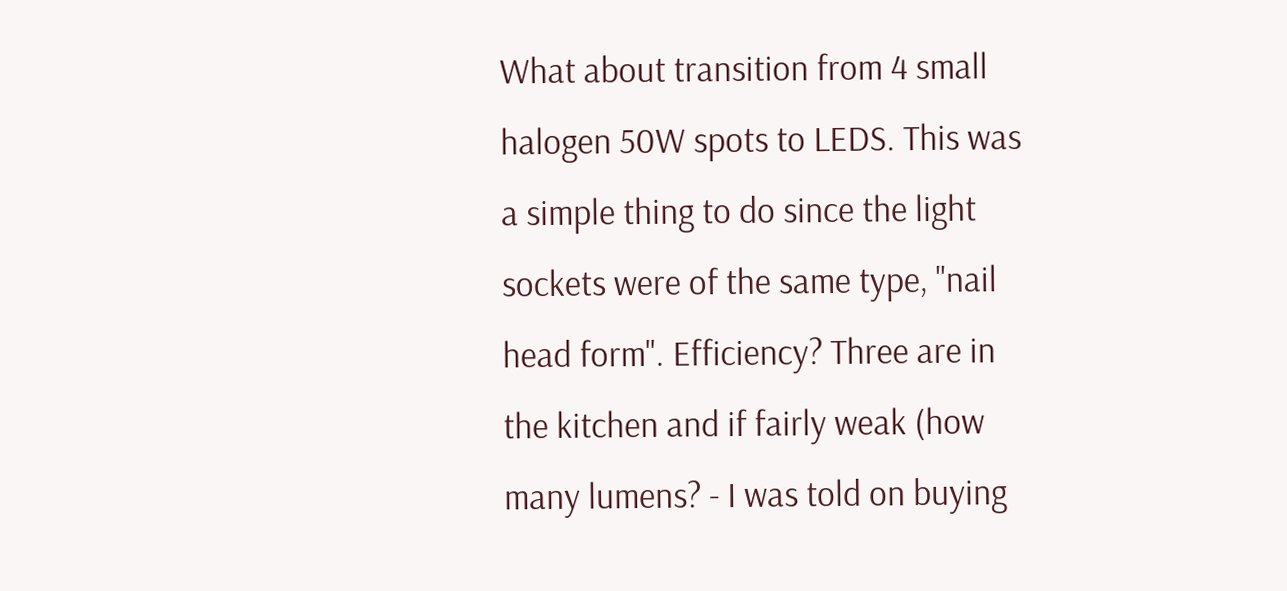What about transition from 4 small halogen 50W spots to LEDS. This was a simple thing to do since the light sockets were of the same type, "nail head form". Efficiency? Three are in the kitchen and if fairly weak (how many lumens? - I was told on buying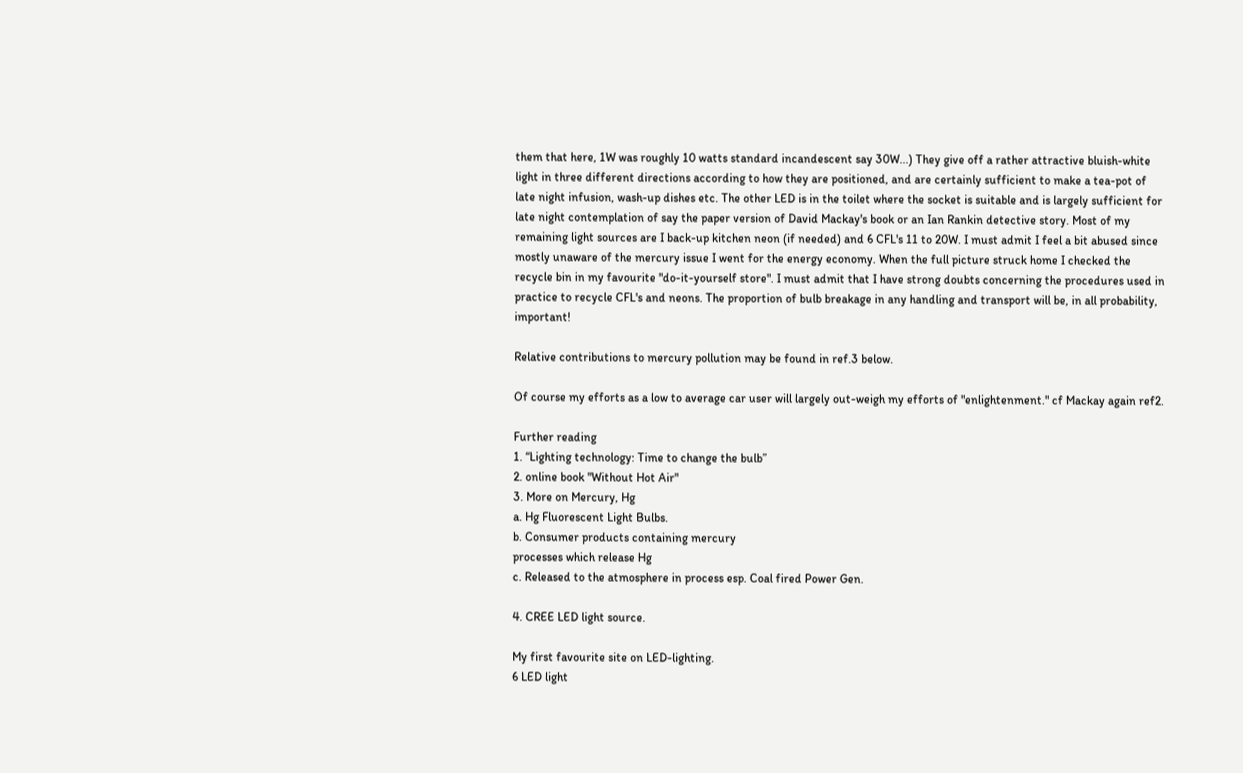them that here, 1W was roughly 10 watts standard incandescent say 30W...) They give off a rather attractive bluish-white light in three different directions according to how they are positioned, and are certainly sufficient to make a tea-pot of late night infusion, wash-up dishes etc. The other LED is in the toilet where the socket is suitable and is largely sufficient for late night contemplation of say the paper version of David Mackay's book or an Ian Rankin detective story. Most of my remaining light sources are I back-up kitchen neon (if needed) and 6 CFL's 11 to 20W. I must admit I feel a bit abused since mostly unaware of the mercury issue I went for the energy economy. When the full picture struck home I checked the recycle bin in my favourite "do-it-yourself store". I must admit that I have strong doubts concerning the procedures used in practice to recycle CFL's and neons. The proportion of bulb breakage in any handling and transport will be, in all probability, important!

Relative contributions to mercury pollution may be found in ref.3 below.

Of course my efforts as a low to average car user will largely out-weigh my efforts of "enlightenment." cf Mackay again ref2.

Further reading
1. “Lighting technology: Time to change the bulb”
2. online book "Without Hot Air"
3. More on Mercury, Hg
a. Hg Fluorescent Light Bulbs.
b. Consumer products containing mercury
processes which release Hg
c. Released to the atmosphere in process esp. Coal fired Power Gen.

4. CREE LED light source.

My first favourite site on LED-lighting.
6 LED light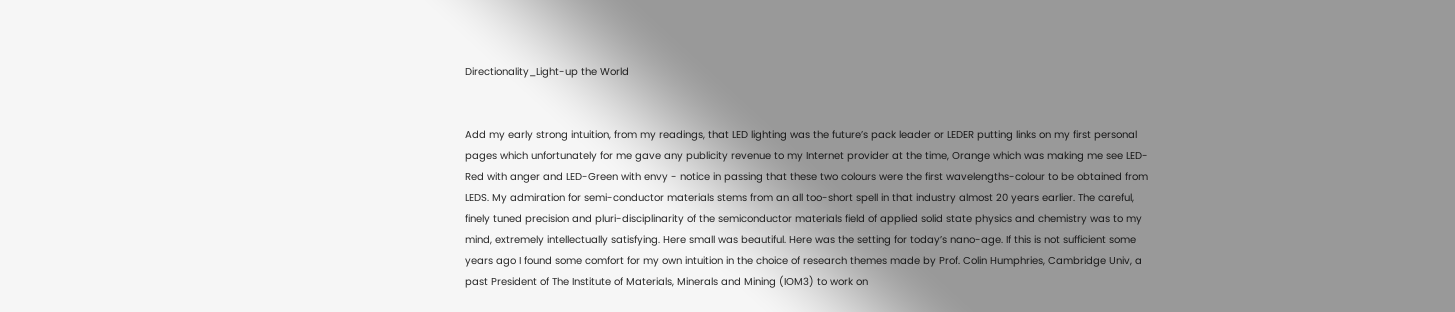Directionality_Light-up the World


Add my early strong intuition, from my readings, that LED lighting was the future’s pack leader or LEDER putting links on my first personal pages which unfortunately for me gave any publicity revenue to my Internet provider at the time, Orange which was making me see LED- Red with anger and LED-Green with envy - notice in passing that these two colours were the first wavelengths-colour to be obtained from LEDS. My admiration for semi-conductor materials stems from an all too-short spell in that industry almost 20 years earlier. The careful, finely tuned precision and pluri-disciplinarity of the semiconductor materials field of applied solid state physics and chemistry was to my mind, extremely intellectually satisfying. Here small was beautiful. Here was the setting for today’s nano-age. If this is not sufficient some years ago I found some comfort for my own intuition in the choice of research themes made by Prof. Colin Humphries, Cambridge Univ, a past President of The Institute of Materials, Minerals and Mining (IOM3) to work on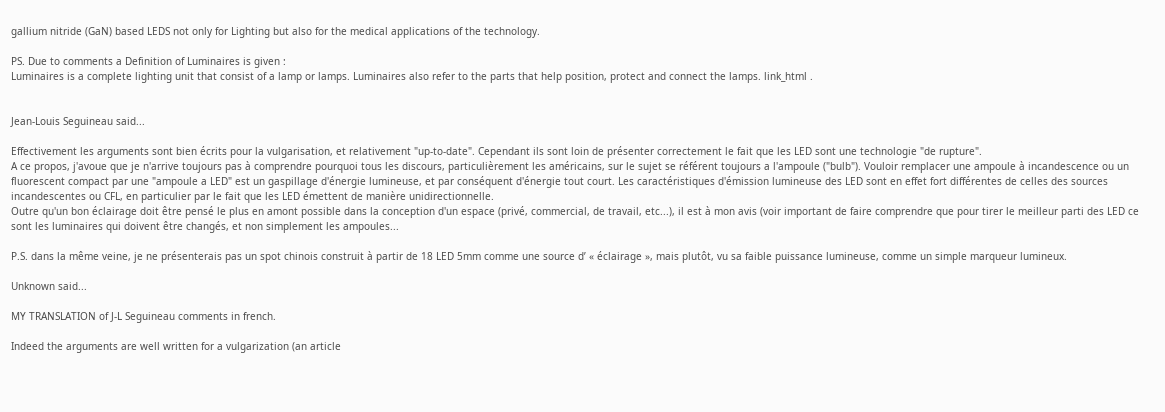gallium nitride (GaN) based LEDS not only for Lighting but also for the medical applications of the technology.

PS. Due to comments a Definition of Luminaires is given :
Luminaires is a complete lighting unit that consist of a lamp or lamps. Luminaires also refer to the parts that help position, protect and connect the lamps. link_html .


Jean-Louis Seguineau said...

Effectivement les arguments sont bien écrits pour la vulgarisation, et relativement "up-to-date". Cependant ils sont loin de présenter correctement le fait que les LED sont une technologie "de rupture".
A ce propos, j'avoue que je n'arrive toujours pas à comprendre pourquoi tous les discours, particulièrement les américains, sur le sujet se référent toujours a l'ampoule ("bulb"). Vouloir remplacer une ampoule à incandescence ou un fluorescent compact par une "ampoule a LED" est un gaspillage d'énergie lumineuse, et par conséquent d'énergie tout court. Les caractéristiques d'émission lumineuse des LED sont en effet fort différentes de celles des sources incandescentes ou CFL, en particulier par le fait que les LED émettent de manière unidirectionnelle.
Outre qu'un bon éclairage doit être pensé le plus en amont possible dans la conception d'un espace (privé, commercial, de travail, etc...), il est à mon avis (voir important de faire comprendre que pour tirer le meilleur parti des LED ce sont les luminaires qui doivent être changés, et non simplement les ampoules...

P.S. dans la même veine, je ne présenterais pas un spot chinois construit à partir de 18 LED 5mm comme une source d’ « éclairage », mais plutôt, vu sa faible puissance lumineuse, comme un simple marqueur lumineux.

Unknown said...

MY TRANSLATION of J-L Seguineau comments in french.

Indeed the arguments are well written for a vulgarization (an article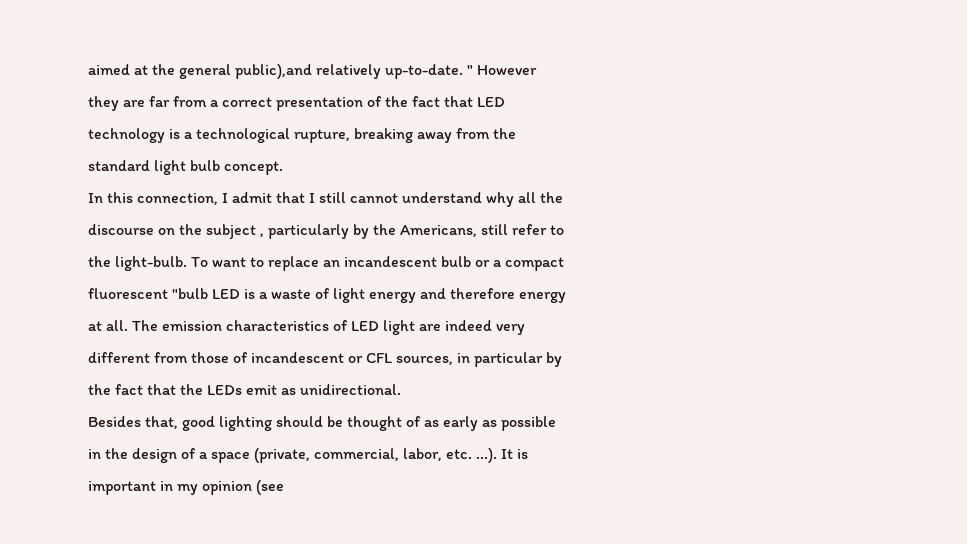aimed at the general public),and relatively up-to-date. " However they are far from a correct presentation of the fact that LED technology is a technological rupture, breaking away from the standard light bulb concept.
In this connection, I admit that I still cannot understand why all the discourse on the subject , particularly by the Americans, still refer to the light-bulb. To want to replace an incandescent bulb or a compact fluorescent "bulb LED is a waste of light energy and therefore energy at all. The emission characteristics of LED light are indeed very different from those of incandescent or CFL sources, in particular by the fact that the LEDs emit as unidirectional.
Besides that, good lighting should be thought of as early as possible in the design of a space (private, commercial, labor, etc. ...). It is important in my opinion (see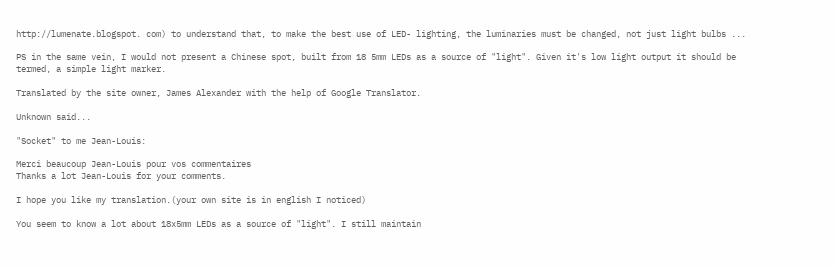http://lumenate.blogspot. com) to understand that, to make the best use of LED- lighting, the luminaries must be changed, not just light bulbs ...

PS in the same vein, I would not present a Chinese spot, built from 18 5mm LEDs as a source of "light". Given it's low light output it should be termed, a simple light marker.

Translated by the site owner, James Alexander with the help of Google Translator.

Unknown said...

"Socket" to me Jean-Louis:

Merci beaucoup Jean-Louis pour vos commentaires
Thanks a lot Jean-Louis for your comments.

I hope you like my translation.(your own site is in english I noticed)

You seem to know a lot about 18x5mm LEDs as a source of "light". I still maintain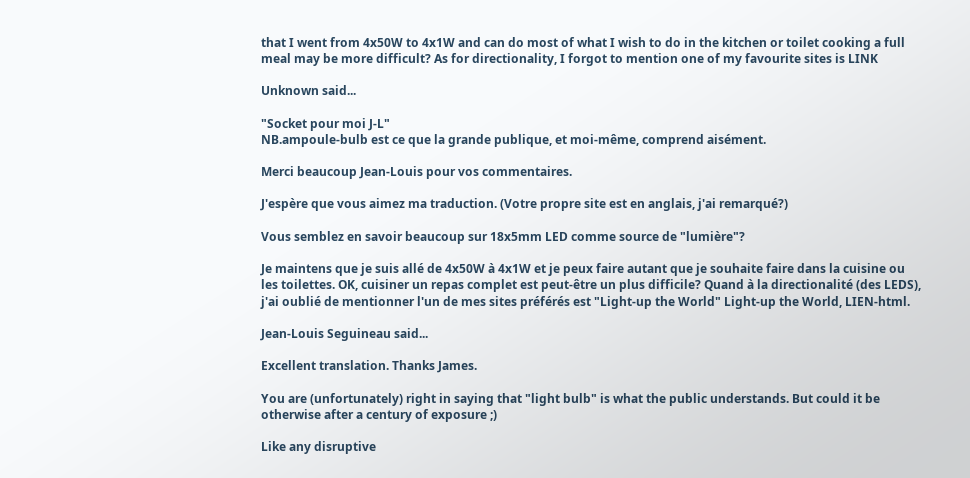that I went from 4x50W to 4x1W and can do most of what I wish to do in the kitchen or toilet cooking a full meal may be more difficult? As for directionality, I forgot to mention one of my favourite sites is LINK

Unknown said...

"Socket pour moi J-L"
NB.ampoule-bulb est ce que la grande publique, et moi-même, comprend aisément.

Merci beaucoup Jean-Louis pour vos commentaires.

J'espère que vous aimez ma traduction. (Votre propre site est en anglais, j'ai remarqué?)

Vous semblez en savoir beaucoup sur 18x5mm LED comme source de "lumière"?

Je maintens que je suis allé de 4x50W à 4x1W et je peux faire autant que je souhaite faire dans la cuisine ou les toilettes. OK, cuisiner un repas complet est peut-être un plus difficile? Quand à la directionalité (des LEDS), j'ai oublié de mentionner l'un de mes sites préférés est "Light-up the World" Light-up the World, LIEN-html.

Jean-Louis Seguineau said...

Excellent translation. Thanks James.

You are (unfortunately) right in saying that "light bulb" is what the public understands. But could it be otherwise after a century of exposure ;)

Like any disruptive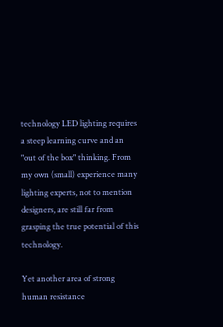technology LED lighting requires a steep learning curve and an "out of the box" thinking. From my own (small) experience many lighting experts, not to mention designers, are still far from grasping the true potential of this technology.

Yet another area of strong human resistance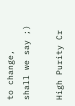to change, shall we say ;)

High Purity Cr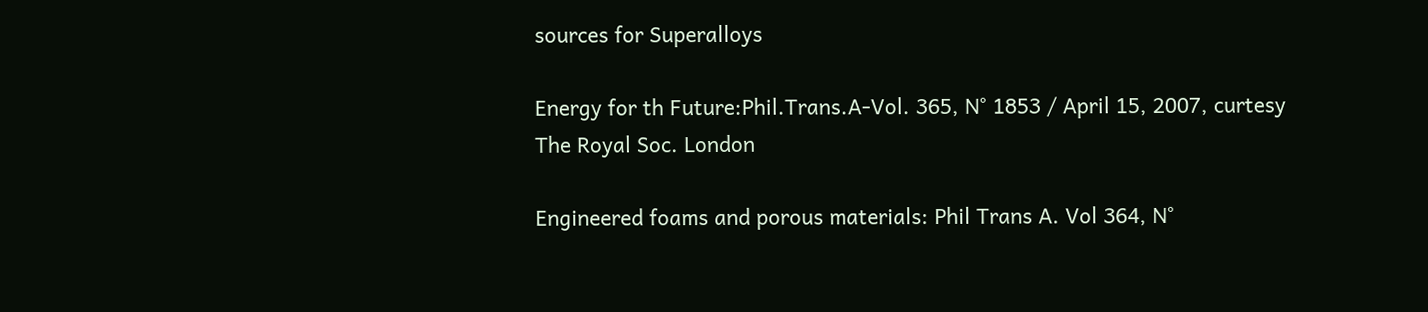sources for Superalloys

Energy for th Future:Phil.Trans.A-Vol. 365, N° 1853 / April 15, 2007, curtesy The Royal Soc. London

Engineered foams and porous materials: Phil Trans A. Vol 364, N°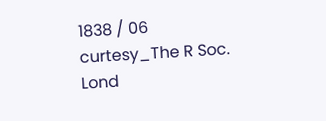1838 / 06 curtesy_The R Soc. Lond